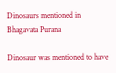Dinosaurs mentioned in Bhagavata Purana

Dinosaur was mentioned to have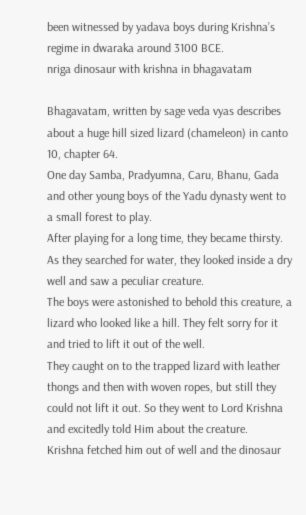been witnessed by yadava boys during Krishna’s regime in dwaraka around 3100 BCE.
nriga dinosaur with krishna in bhagavatam

Bhagavatam, written by sage veda vyas describes about a huge hill sized lizard (chameleon) in canto 10, chapter 64.
One day Samba, Pradyumna, Caru, Bhanu, Gada and other young boys of the Yadu dynasty went to a small forest to play.
After playing for a long time, they became thirsty. As they searched for water, they looked inside a dry well and saw a peculiar creature.
The boys were astonished to behold this creature, a lizard who looked like a hill. They felt sorry for it and tried to lift it out of the well.
They caught on to the trapped lizard with leather thongs and then with woven ropes, but still they could not lift it out. So they went to Lord Krishna and excitedly told Him about the creature.
Krishna fetched him out of well and the dinosaur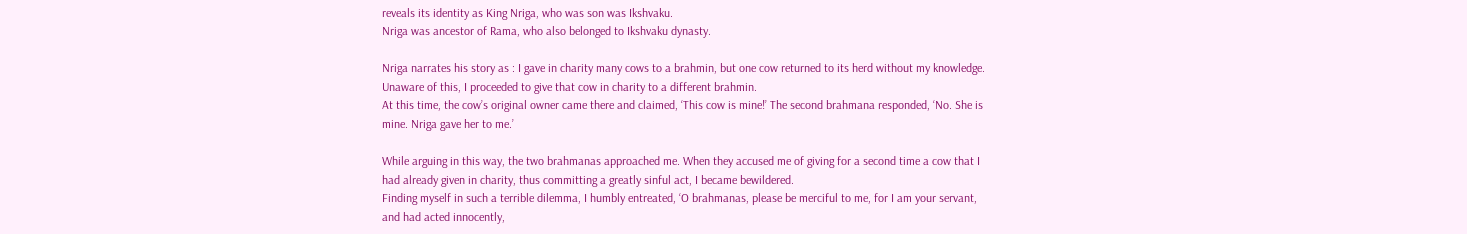reveals its identity as King Nriga, who was son was Ikshvaku.
Nriga was ancestor of Rama, who also belonged to Ikshvaku dynasty.

Nriga narrates his story as : I gave in charity many cows to a brahmin, but one cow returned to its herd without my knowledge.
Unaware of this, I proceeded to give that cow in charity to a different brahmin.
At this time, the cow’s original owner came there and claimed, ‘This cow is mine!’ The second brahmana responded, ‘No. She is mine. Nriga gave her to me.’

While arguing in this way, the two brahmanas approached me. When they accused me of giving for a second time a cow that I had already given in charity, thus committing a greatly sinful act, I became bewildered.
Finding myself in such a terrible dilemma, I humbly entreated, ‘O brahmanas, please be merciful to me, for I am your servant, and had acted innocently,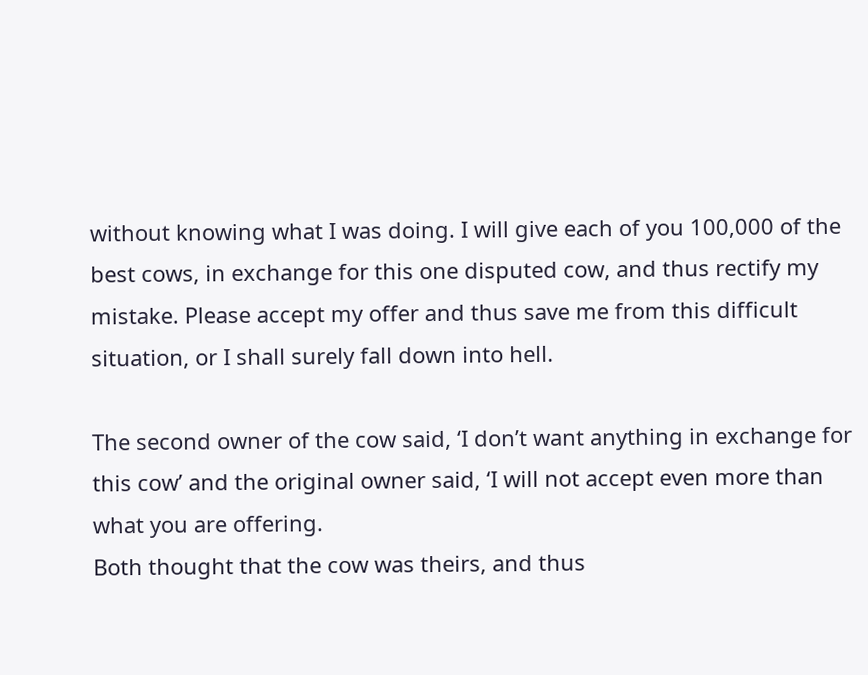without knowing what I was doing. I will give each of you 100,000 of the best cows, in exchange for this one disputed cow, and thus rectify my mistake. Please accept my offer and thus save me from this difficult situation, or I shall surely fall down into hell.

The second owner of the cow said, ‘I don’t want anything in exchange for this cow’ and the original owner said, ‘I will not accept even more than what you are offering.
Both thought that the cow was theirs, and thus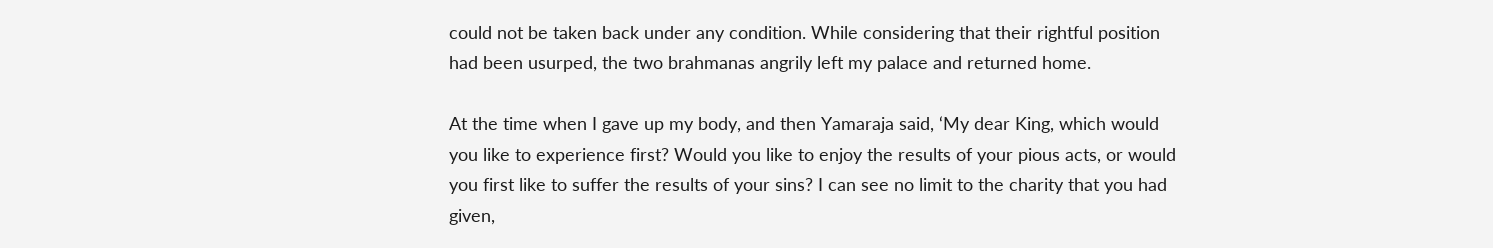could not be taken back under any condition. While considering that their rightful position had been usurped, the two brahmanas angrily left my palace and returned home.

At the time when I gave up my body, and then Yamaraja said, ‘My dear King, which would you like to experience first? Would you like to enjoy the results of your pious acts, or would you first like to suffer the results of your sins? I can see no limit to the charity that you had given,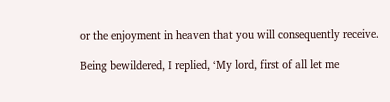or the enjoyment in heaven that you will consequently receive.

Being bewildered, I replied, ‘My lord, first of all let me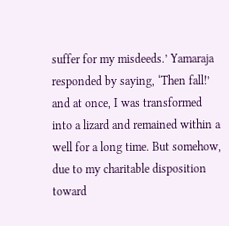suffer for my misdeeds.’ Yamaraja responded by saying, ‘Then fall!’ and at once, I was transformed into a lizard and remained within a well for a long time. But somehow, due to my charitable disposition toward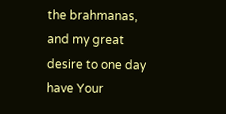the brahmanas, and my great desire to one day have Your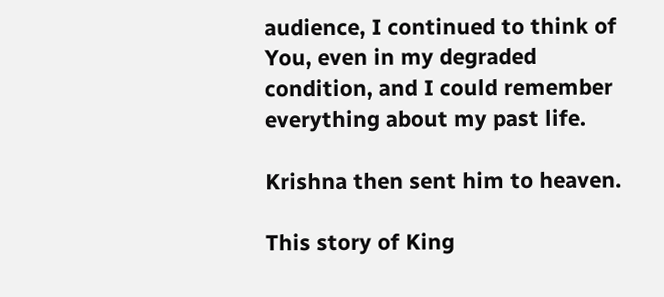audience, I continued to think of You, even in my degraded condition, and I could remember everything about my past life.

Krishna then sent him to heaven.

This story of King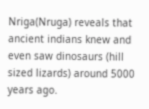Nriga(Nruga) reveals that ancient indians knew and even saw dinosaurs (hill sized lizards) around 5000 years ago.